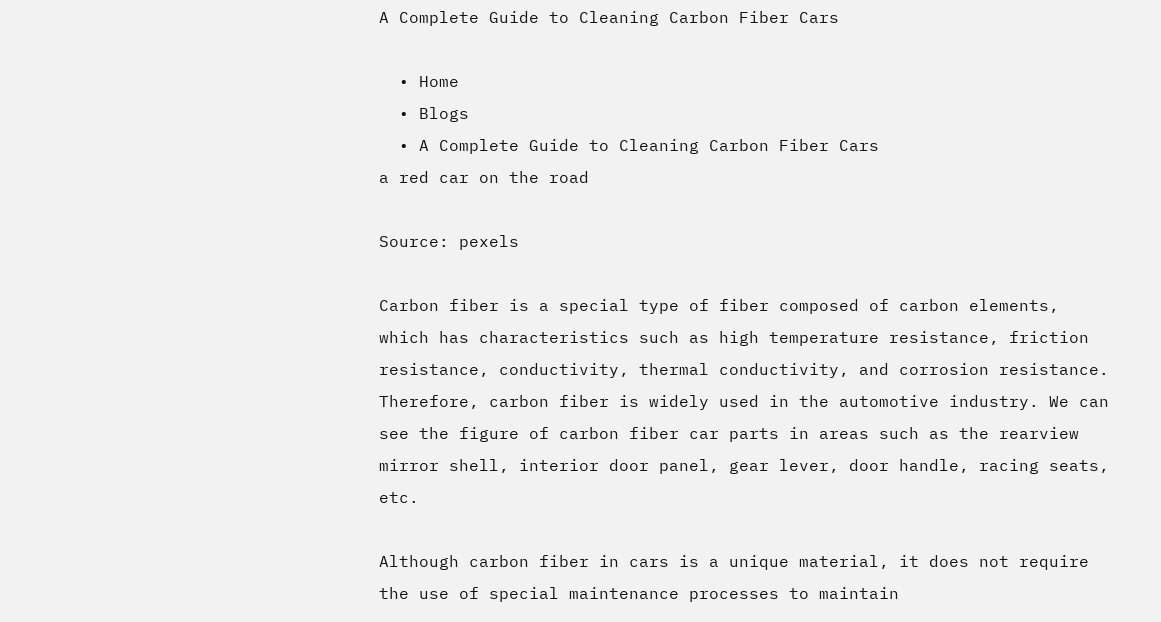A Complete Guide to Cleaning Carbon Fiber Cars

  • Home
  • Blogs
  • A Complete Guide to Cleaning Carbon Fiber Cars
a red car on the road

Source: pexels

Carbon fiber is a special type of fiber composed of carbon elements, which has characteristics such as high temperature resistance, friction resistance, conductivity, thermal conductivity, and corrosion resistance. Therefore, carbon fiber is widely used in the automotive industry. We can see the figure of carbon fiber car parts in areas such as the rearview mirror shell, interior door panel, gear lever, door handle, racing seats, etc.

Although carbon fiber in cars is a unique material, it does not require the use of special maintenance processes to maintain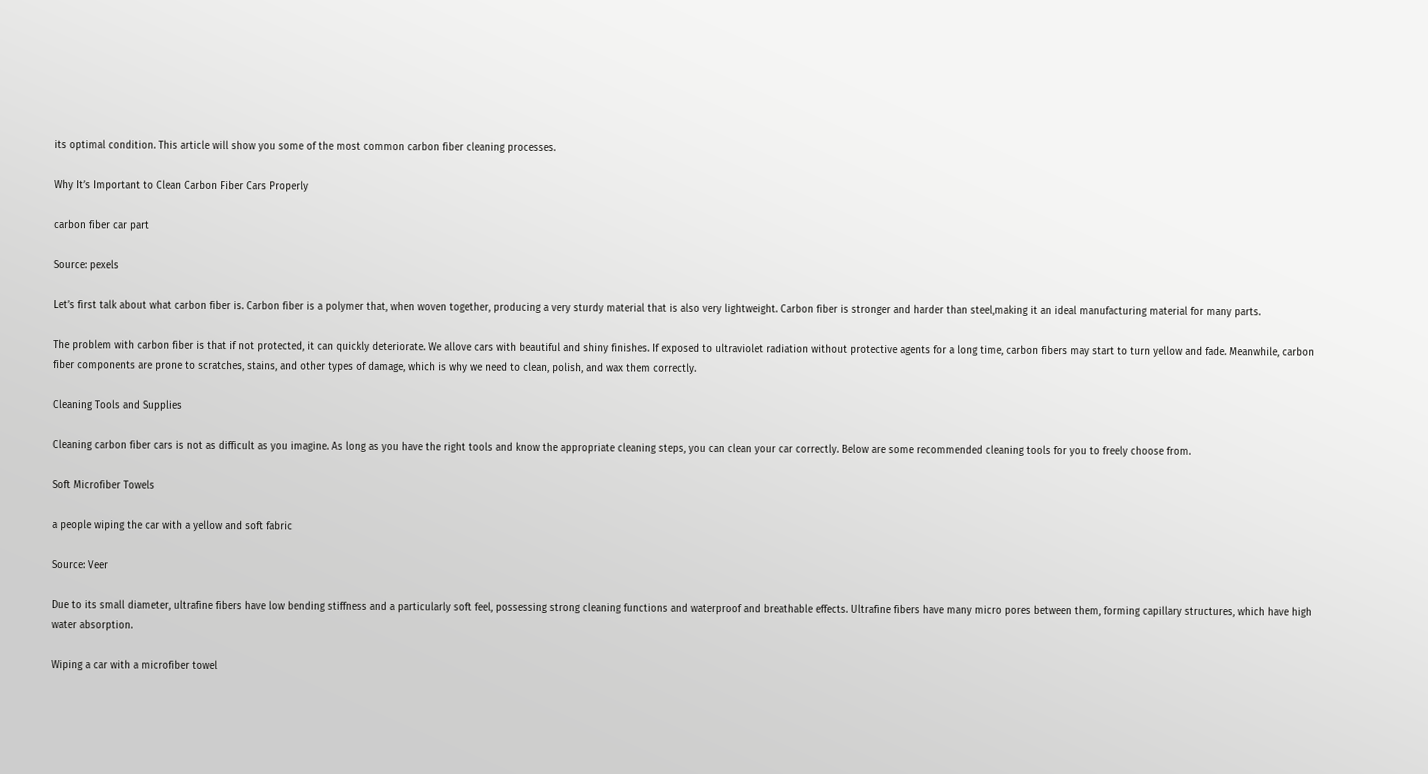its optimal condition. This article will show you some of the most common carbon fiber cleaning processes.

Why It’s Important to Clean Carbon Fiber Cars Properly

carbon fiber car part

Source: pexels

Let’s first talk about what carbon fiber is. Carbon fiber is a polymer that, when woven together, producing a very sturdy material that is also very lightweight. Carbon fiber is stronger and harder than steel,making it an ideal manufacturing material for many parts.

The problem with carbon fiber is that if not protected, it can quickly deteriorate. We allove cars with beautiful and shiny finishes. If exposed to ultraviolet radiation without protective agents for a long time, carbon fibers may start to turn yellow and fade. Meanwhile, carbon fiber components are prone to scratches, stains, and other types of damage, which is why we need to clean, polish, and wax them correctly.

Cleaning Tools and Supplies

Cleaning carbon fiber cars is not as difficult as you imagine. As long as you have the right tools and know the appropriate cleaning steps, you can clean your car correctly. Below are some recommended cleaning tools for you to freely choose from.

Soft Microfiber Towels

a people wiping the car with a yellow and soft fabric

Source: Veer

Due to its small diameter, ultrafine fibers have low bending stiffness and a particularly soft feel, possessing strong cleaning functions and waterproof and breathable effects. Ultrafine fibers have many micro pores between them, forming capillary structures, which have high water absorption.

Wiping a car with a microfiber towel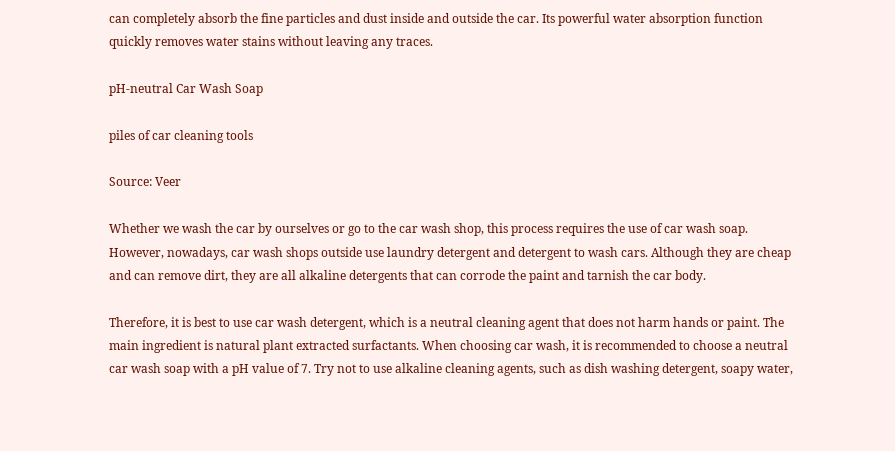can completely absorb the fine particles and dust inside and outside the car. Its powerful water absorption function quickly removes water stains without leaving any traces.

pH-neutral Car Wash Soap

piles of car cleaning tools

Source: Veer

Whether we wash the car by ourselves or go to the car wash shop, this process requires the use of car wash soap. However, nowadays, car wash shops outside use laundry detergent and detergent to wash cars. Although they are cheap and can remove dirt, they are all alkaline detergents that can corrode the paint and tarnish the car body.

Therefore, it is best to use car wash detergent, which is a neutral cleaning agent that does not harm hands or paint. The main ingredient is natural plant extracted surfactants. When choosing car wash, it is recommended to choose a neutral car wash soap with a pH value of 7. Try not to use alkaline cleaning agents, such as dish washing detergent, soapy water,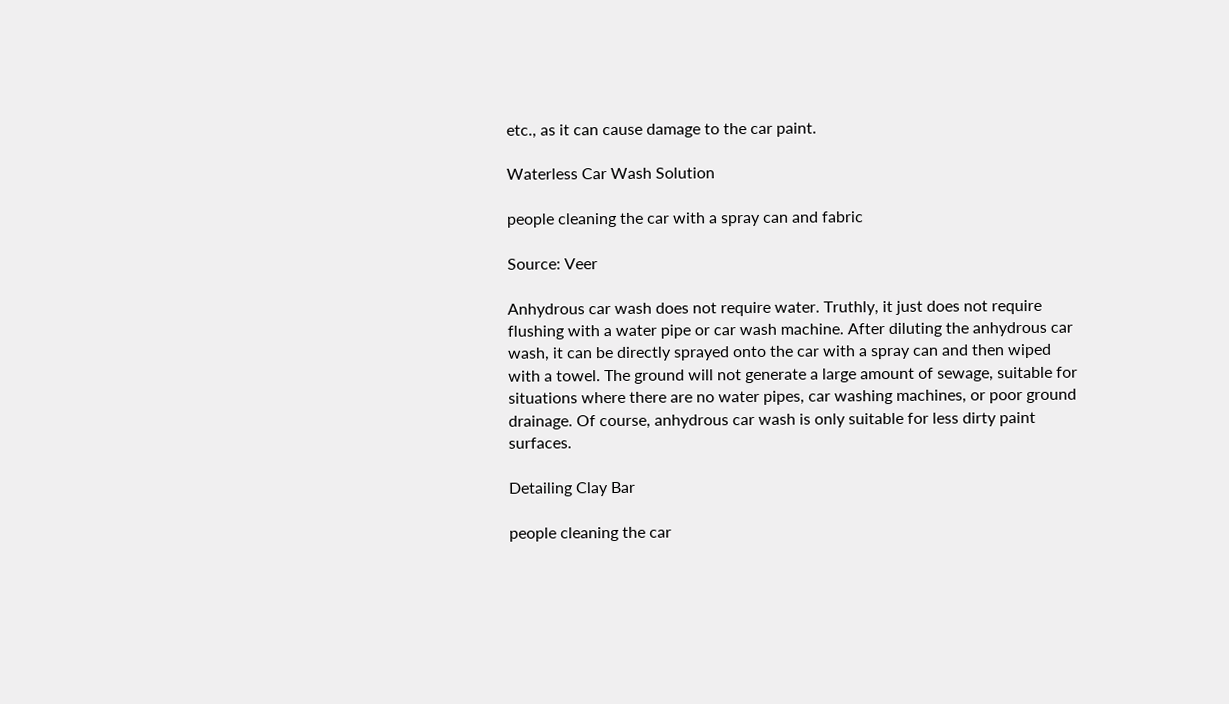etc., as it can cause damage to the car paint.

Waterless Car Wash Solution

people cleaning the car with a spray can and fabric

Source: Veer

Anhydrous car wash does not require water. Truthly, it just does not require flushing with a water pipe or car wash machine. After diluting the anhydrous car wash, it can be directly sprayed onto the car with a spray can and then wiped with a towel. The ground will not generate a large amount of sewage, suitable for situations where there are no water pipes, car washing machines, or poor ground drainage. Of course, anhydrous car wash is only suitable for less dirty paint surfaces.

Detailing Clay Bar

people cleaning the car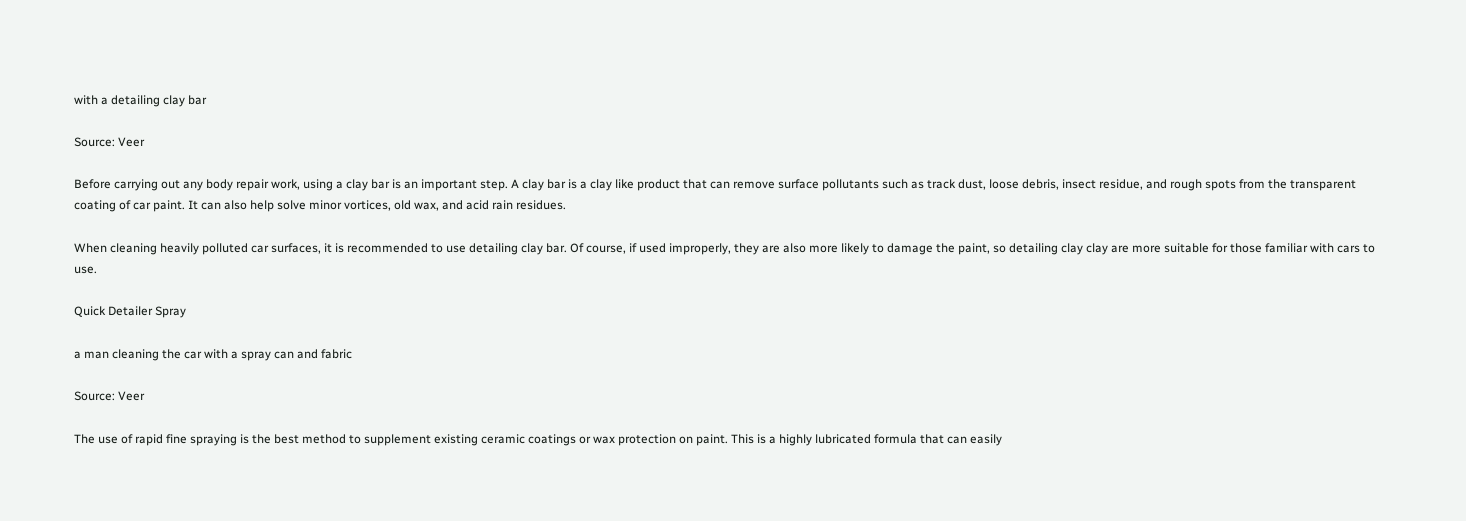with a detailing clay bar

Source: Veer

Before carrying out any body repair work, using a clay bar is an important step. A clay bar is a clay like product that can remove surface pollutants such as track dust, loose debris, insect residue, and rough spots from the transparent coating of car paint. It can also help solve minor vortices, old wax, and acid rain residues.

When cleaning heavily polluted car surfaces, it is recommended to use detailing clay bar. Of course, if used improperly, they are also more likely to damage the paint, so detailing clay clay are more suitable for those familiar with cars to use.

Quick Detailer Spray

a man cleaning the car with a spray can and fabric

Source: Veer

The use of rapid fine spraying is the best method to supplement existing ceramic coatings or wax protection on paint. This is a highly lubricated formula that can easily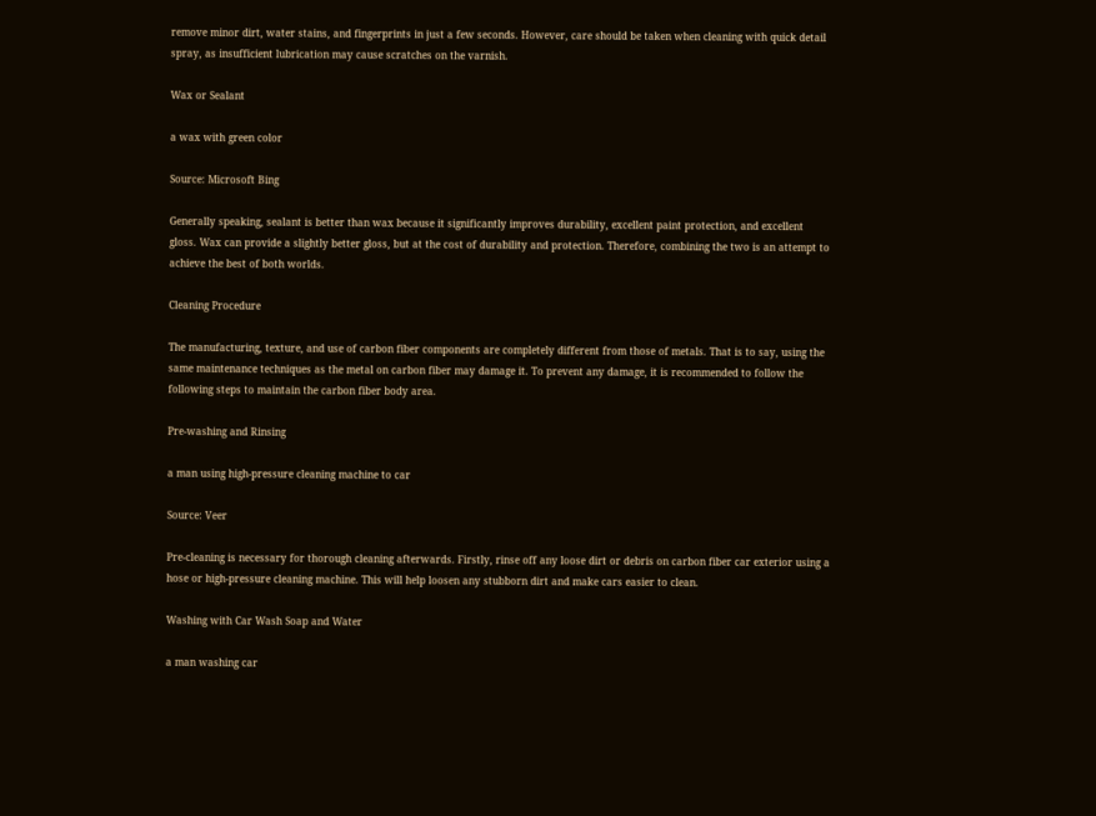remove minor dirt, water stains, and fingerprints in just a few seconds. However, care should be taken when cleaning with quick detail spray, as insufficient lubrication may cause scratches on the varnish.

Wax or Sealant

a wax with green color

Source: Microsoft Bing

Generally speaking, sealant is better than wax because it significantly improves durability, excellent paint protection, and excellent gloss. Wax can provide a slightly better gloss, but at the cost of durability and protection. Therefore, combining the two is an attempt to achieve the best of both worlds.

Cleaning Procedure

The manufacturing, texture, and use of carbon fiber components are completely different from those of metals. That is to say, using the same maintenance techniques as the metal on carbon fiber may damage it. To prevent any damage, it is recommended to follow the following steps to maintain the carbon fiber body area.

Pre-washing and Rinsing

a man using high-pressure cleaning machine to car

Source: Veer

Pre-cleaning is necessary for thorough cleaning afterwards. Firstly, rinse off any loose dirt or debris on carbon fiber car exterior using a hose or high-pressure cleaning machine. This will help loosen any stubborn dirt and make cars easier to clean.

Washing with Car Wash Soap and Water

a man washing car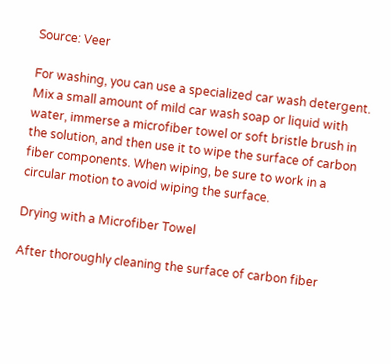Source: Veer

For washing, you can use a specialized car wash detergent. Mix a small amount of mild car wash soap or liquid with water, immerse a microfiber towel or soft bristle brush in the solution, and then use it to wipe the surface of carbon fiber components. When wiping, be sure to work in a circular motion to avoid wiping the surface.

Drying with a Microfiber Towel

After thoroughly cleaning the surface of carbon fiber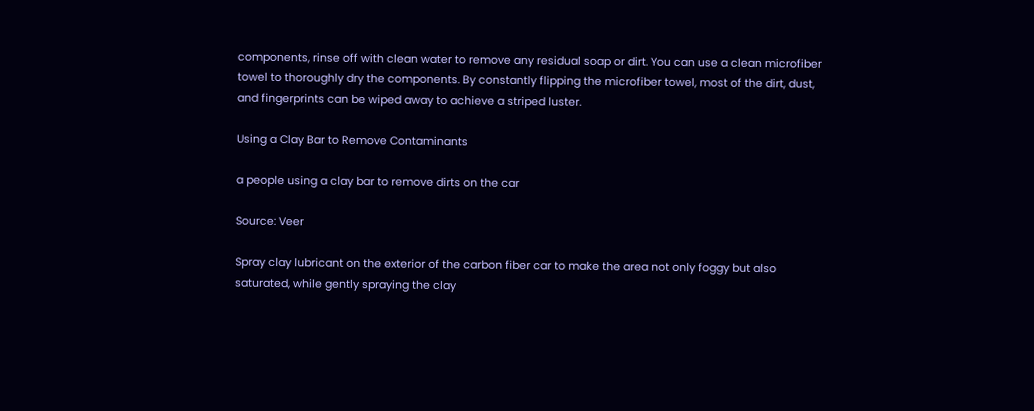components, rinse off with clean water to remove any residual soap or dirt. You can use a clean microfiber towel to thoroughly dry the components. By constantly flipping the microfiber towel, most of the dirt, dust, and fingerprints can be wiped away to achieve a striped luster.

Using a Clay Bar to Remove Contaminants

a people using a clay bar to remove dirts on the car

Source: Veer

Spray clay lubricant on the exterior of the carbon fiber car to make the area not only foggy but also saturated, while gently spraying the clay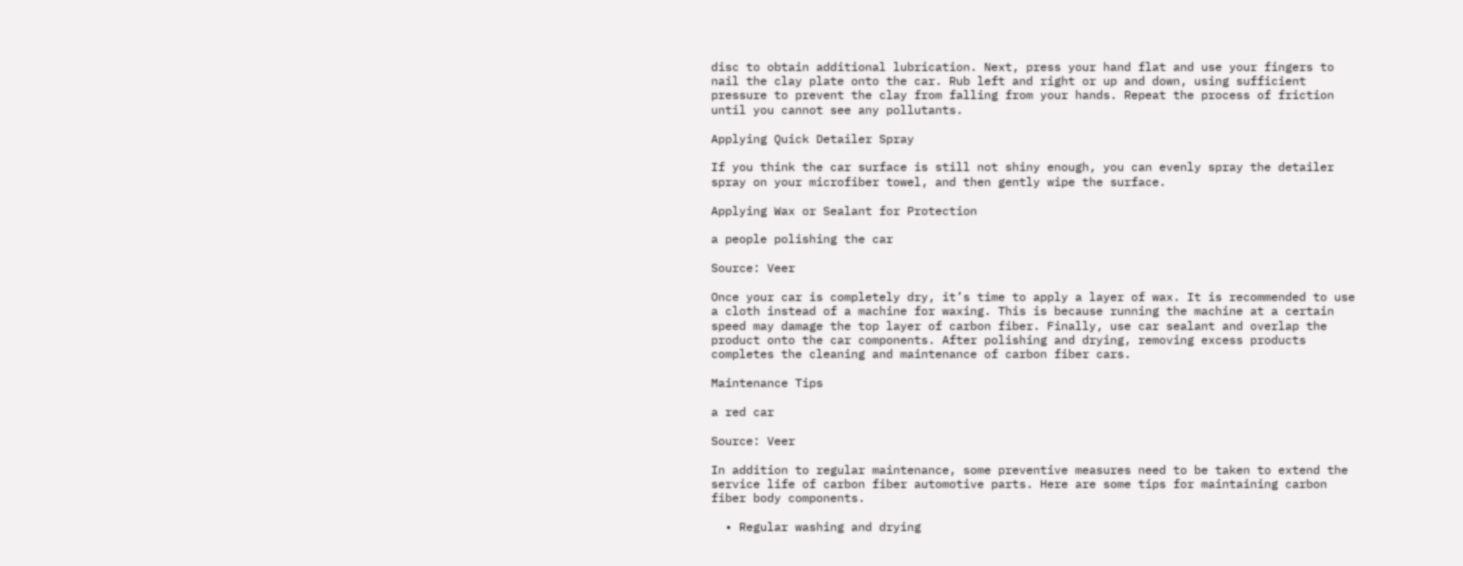disc to obtain additional lubrication. Next, press your hand flat and use your fingers to nail the clay plate onto the car. Rub left and right or up and down, using sufficient pressure to prevent the clay from falling from your hands. Repeat the process of friction until you cannot see any pollutants.

Applying Quick Detailer Spray

If you think the car surface is still not shiny enough, you can evenly spray the detailer spray on your microfiber towel, and then gently wipe the surface.

Applying Wax or Sealant for Protection

a people polishing the car

Source: Veer

Once your car is completely dry, it’s time to apply a layer of wax. It is recommended to use a cloth instead of a machine for waxing. This is because running the machine at a certain speed may damage the top layer of carbon fiber. Finally, use car sealant and overlap the product onto the car components. After polishing and drying, removing excess products completes the cleaning and maintenance of carbon fiber cars.

Maintenance Tips

a red car

Source: Veer

In addition to regular maintenance, some preventive measures need to be taken to extend the service life of carbon fiber automotive parts. Here are some tips for maintaining carbon fiber body components.

  • Regular washing and drying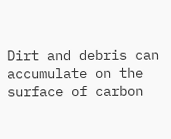Dirt and debris can accumulate on the surface of carbon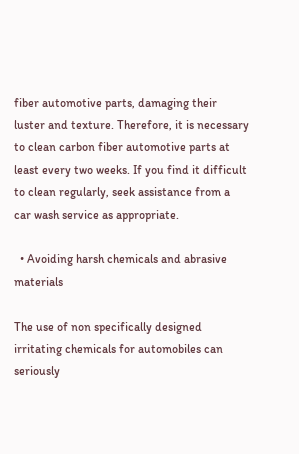fiber automotive parts, damaging their luster and texture. Therefore, it is necessary to clean carbon fiber automotive parts at least every two weeks. If you find it difficult to clean regularly, seek assistance from a car wash service as appropriate.

  • Avoiding harsh chemicals and abrasive materials

The use of non specifically designed irritating chemicals for automobiles can seriously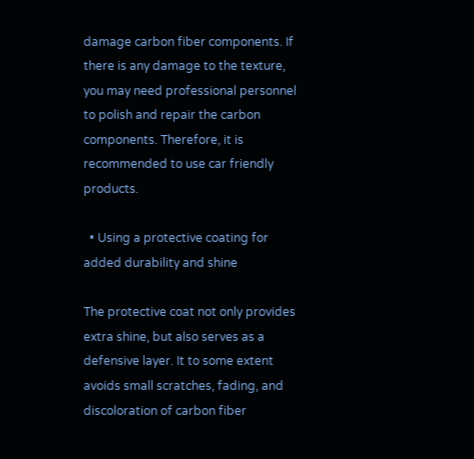damage carbon fiber components. If there is any damage to the texture, you may need professional personnel to polish and repair the carbon components. Therefore, it is recommended to use car friendly products.

  • Using a protective coating for added durability and shine

The protective coat not only provides extra shine, but also serves as a defensive layer. It to some extent avoids small scratches, fading, and discoloration of carbon fiber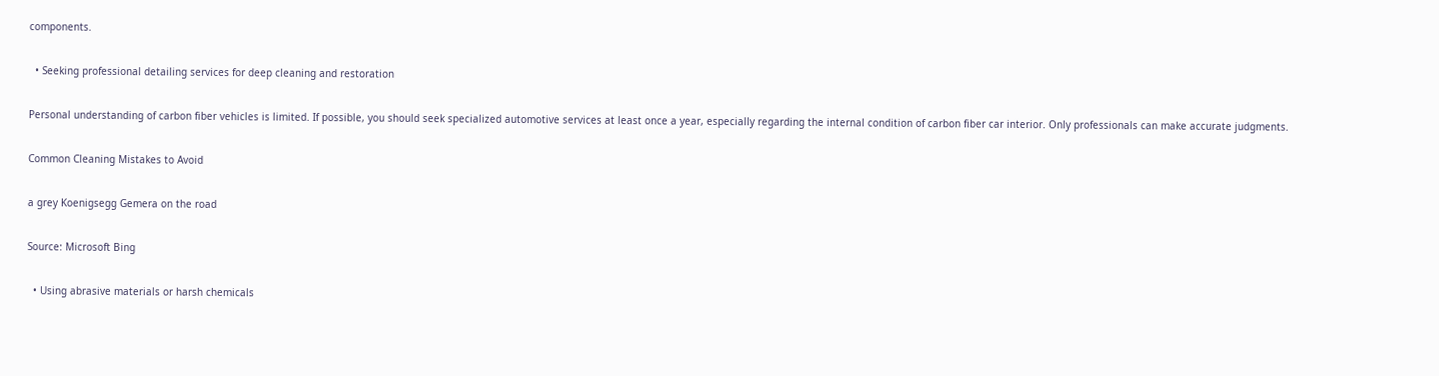components.

  • Seeking professional detailing services for deep cleaning and restoration

Personal understanding of carbon fiber vehicles is limited. If possible, you should seek specialized automotive services at least once a year, especially regarding the internal condition of carbon fiber car interior. Only professionals can make accurate judgments.

Common Cleaning Mistakes to Avoid

a grey Koenigsegg Gemera on the road

Source: Microsoft Bing

  • Using abrasive materials or harsh chemicals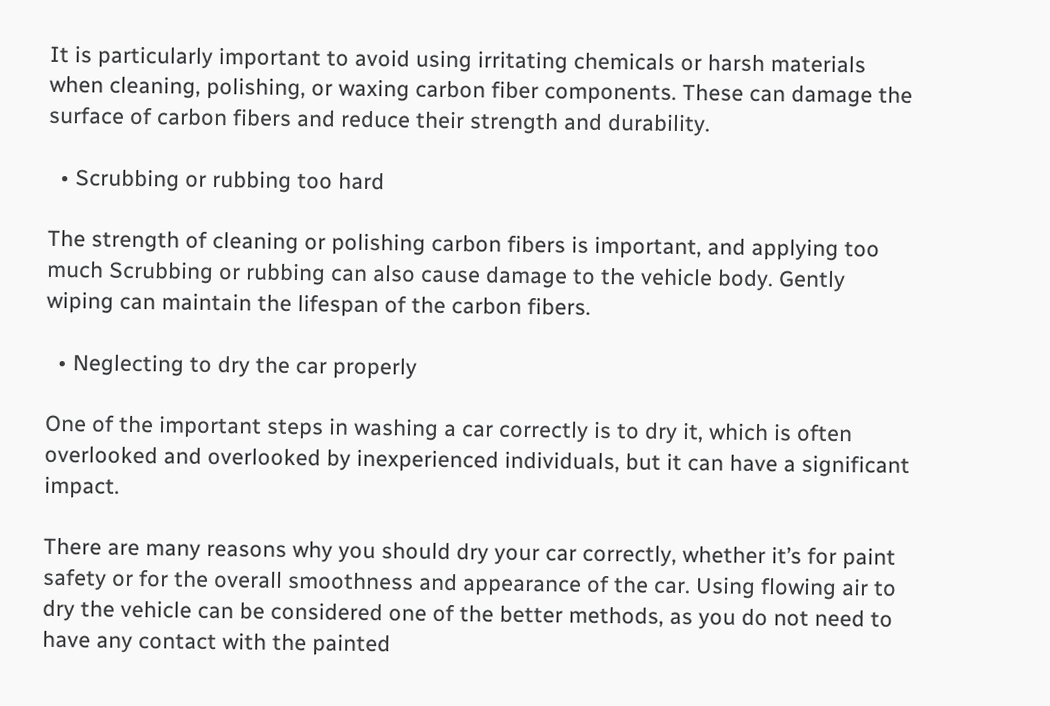It is particularly important to avoid using irritating chemicals or harsh materials when cleaning, polishing, or waxing carbon fiber components. These can damage the surface of carbon fibers and reduce their strength and durability.

  • Scrubbing or rubbing too hard

The strength of cleaning or polishing carbon fibers is important, and applying too much Scrubbing or rubbing can also cause damage to the vehicle body. Gently wiping can maintain the lifespan of the carbon fibers.

  • Neglecting to dry the car properly

One of the important steps in washing a car correctly is to dry it, which is often overlooked and overlooked by inexperienced individuals, but it can have a significant impact.

There are many reasons why you should dry your car correctly, whether it’s for paint safety or for the overall smoothness and appearance of the car. Using flowing air to dry the vehicle can be considered one of the better methods, as you do not need to have any contact with the painted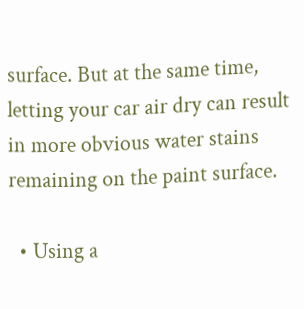surface. But at the same time, letting your car air dry can result in more obvious water stains remaining on the paint surface.

  • Using a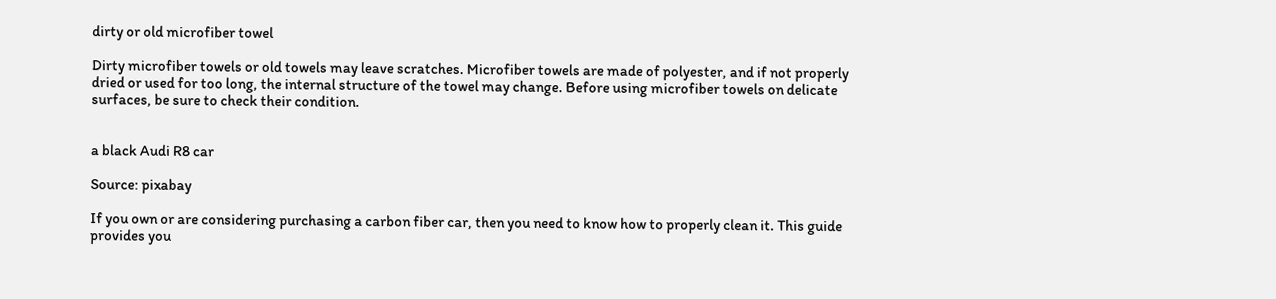dirty or old microfiber towel

Dirty microfiber towels or old towels may leave scratches. Microfiber towels are made of polyester, and if not properly dried or used for too long, the internal structure of the towel may change. Before using microfiber towels on delicate surfaces, be sure to check their condition.


a black Audi R8 car

Source: pixabay

If you own or are considering purchasing a carbon fiber car, then you need to know how to properly clean it. This guide provides you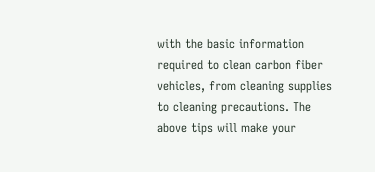with the basic information required to clean carbon fiber vehicles, from cleaning supplies to cleaning precautions. The above tips will make your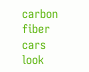carbon fiber cars look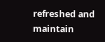refreshed and maintain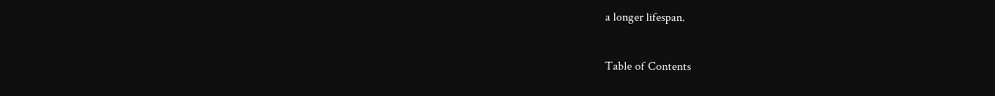a longer lifespan.

Table of Contents